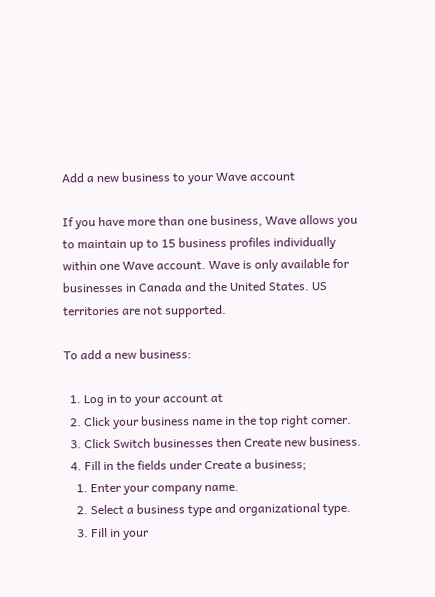Add a new business to your Wave account

If you have more than one business, Wave allows you to maintain up to 15 business profiles individually within one Wave account. Wave is only available for businesses in Canada and the United States. US territories are not supported.

To add a new business:

  1. Log in to your account at
  2. Click your business name in the top right corner.
  3. Click Switch businesses then Create new business.
  4. Fill in the fields under Create a business;
    1. Enter your company name.
    2. Select a business type and organizational type.
    3. Fill in your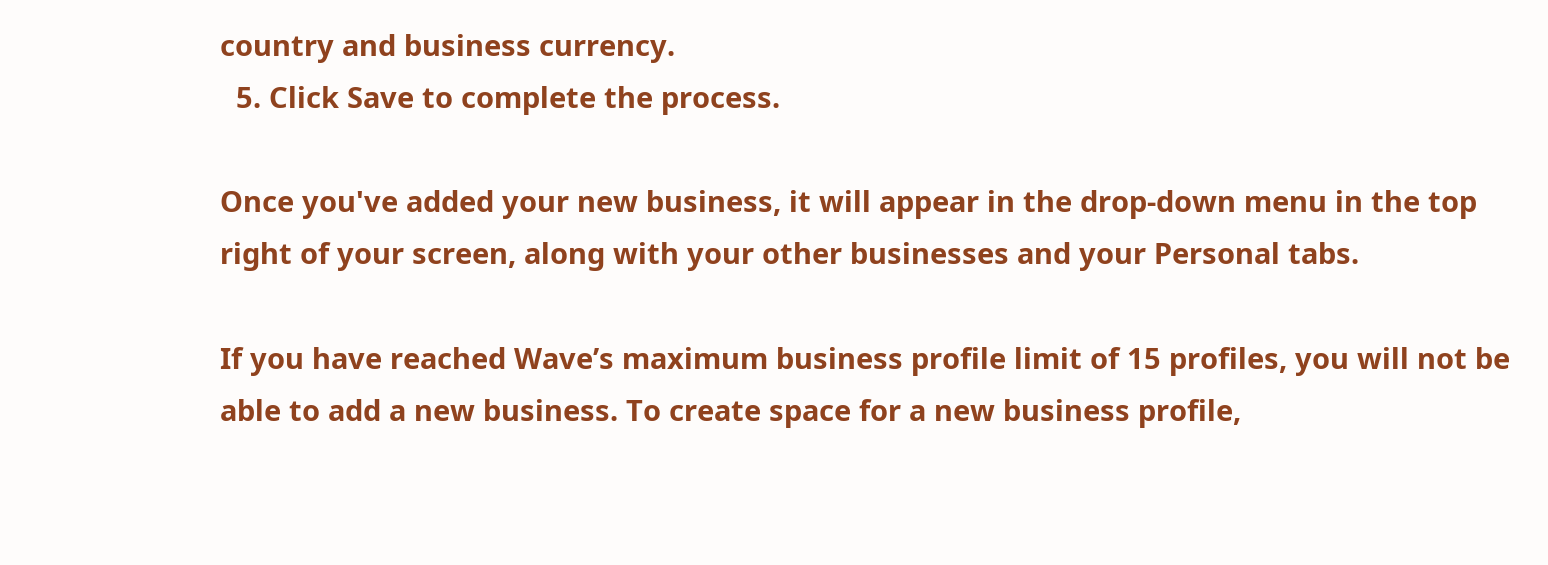country and business currency.
  5. Click Save to complete the process.

Once you've added your new business, it will appear in the drop-down menu in the top right of your screen, along with your other businesses and your Personal tabs.

If you have reached Wave’s maximum business profile limit of 15 profiles, you will not be able to add a new business. To create space for a new business profile,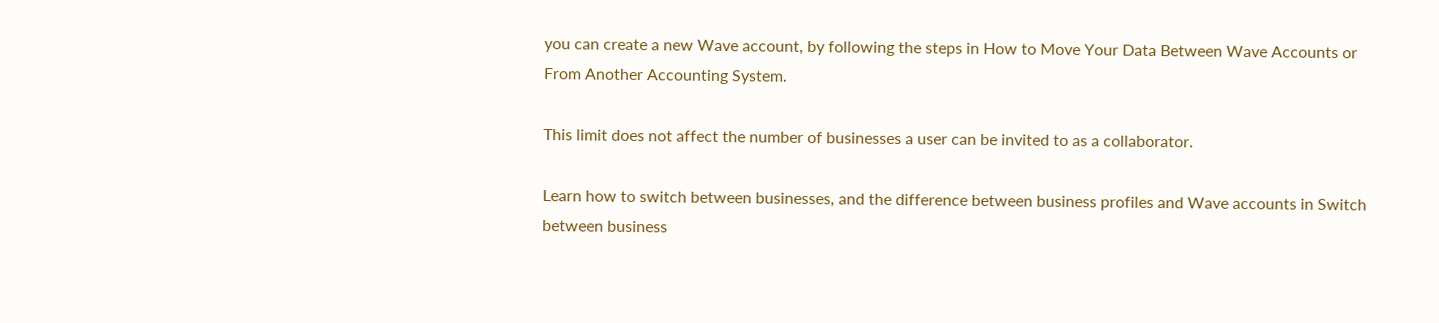you can create a new Wave account, by following the steps in How to Move Your Data Between Wave Accounts or From Another Accounting System.

This limit does not affect the number of businesses a user can be invited to as a collaborator.

Learn how to switch between businesses, and the difference between business profiles and Wave accounts in Switch between business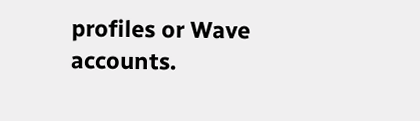profiles or Wave accounts.